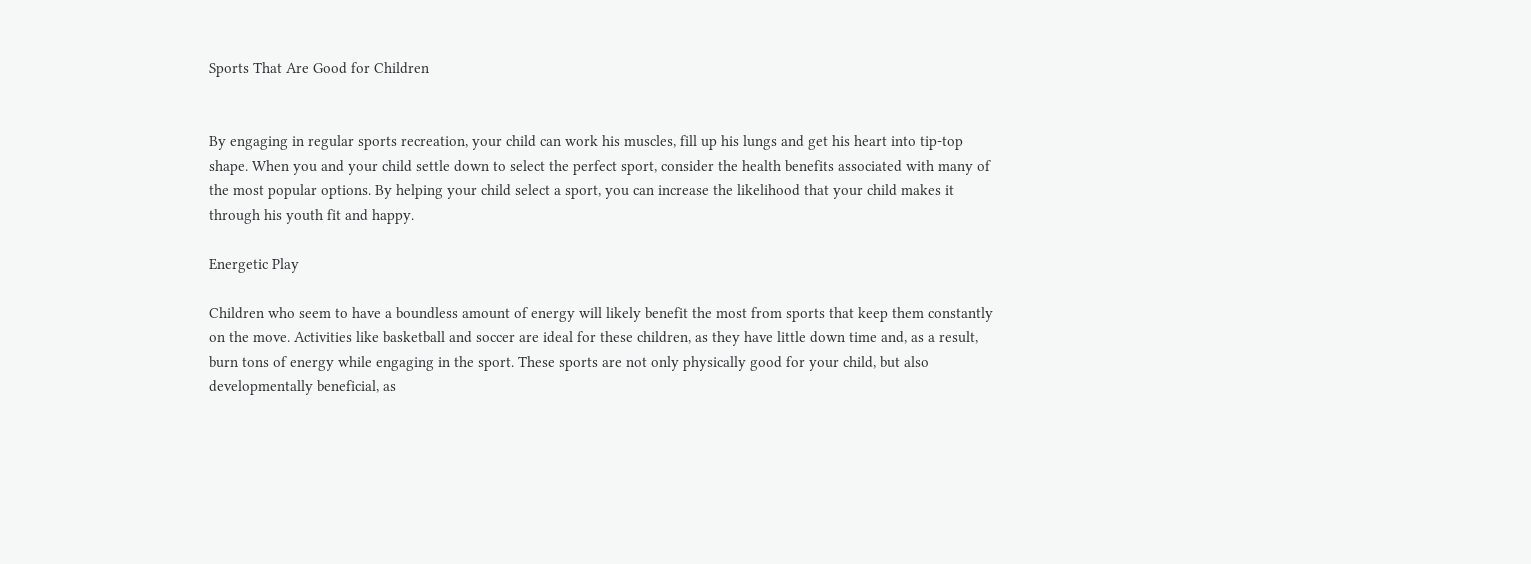Sports That Are Good for Children


By engaging in regular sports recreation, your child can work his muscles, fill up his lungs and get his heart into tip-top shape. When you and your child settle down to select the perfect sport, consider the health benefits associated with many of the most popular options. By helping your child select a sport, you can increase the likelihood that your child makes it through his youth fit and happy.

Energetic Play

Children who seem to have a boundless amount of energy will likely benefit the most from sports that keep them constantly on the move. Activities like basketball and soccer are ideal for these children, as they have little down time and, as a result, burn tons of energy while engaging in the sport. These sports are not only physically good for your child, but also developmentally beneficial, as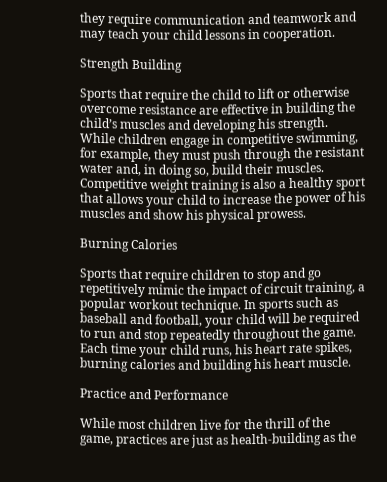they require communication and teamwork and may teach your child lessons in cooperation.

Strength Building

Sports that require the child to lift or otherwise overcome resistance are effective in building the child’s muscles and developing his strength. While children engage in competitive swimming, for example, they must push through the resistant water and, in doing so, build their muscles. Competitive weight training is also a healthy sport that allows your child to increase the power of his muscles and show his physical prowess.

Burning Calories

Sports that require children to stop and go repetitively mimic the impact of circuit training, a popular workout technique. In sports such as baseball and football, your child will be required to run and stop repeatedly throughout the game. Each time your child runs, his heart rate spikes, burning calories and building his heart muscle.

Practice and Performance

While most children live for the thrill of the game, practices are just as health-building as the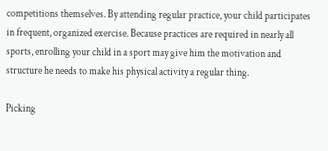competitions themselves. By attending regular practice, your child participates in frequent, organized exercise. Because practices are required in nearly all sports, enrolling your child in a sport may give him the motivation and structure he needs to make his physical activity a regular thing.

Picking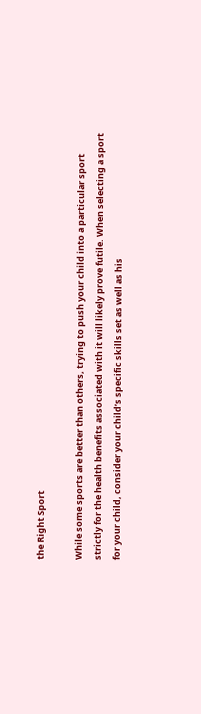the Right Sport

While some sports are better than others, trying to push your child into a particular sport strictly for the health benefits associated with it will likely prove futile. When selecting a sport for your child, consider your child’s specific skills set as well as his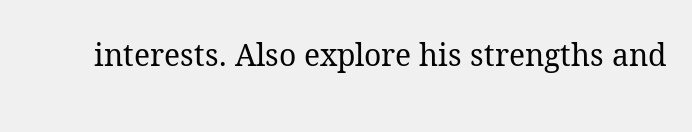interests. Also explore his strengths and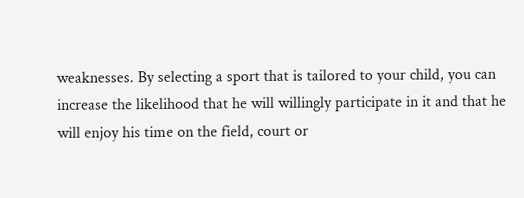weaknesses. By selecting a sport that is tailored to your child, you can increase the likelihood that he will willingly participate in it and that he will enjoy his time on the field, court or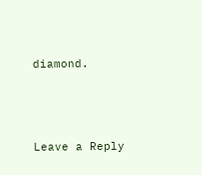diamond.



Leave a Reply